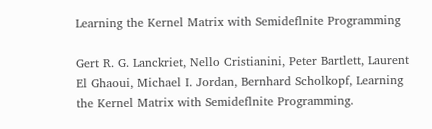Learning the Kernel Matrix with Semideflnite Programming

Gert R. G. Lanckriet, Nello Cristianini, Peter Bartlett, Laurent El Ghaoui, Michael I. Jordan, Bernhard Scholkopf, Learning the Kernel Matrix with Semideflnite Programming.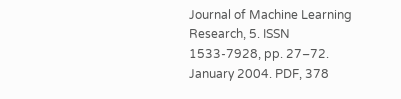Journal of Machine Learning Research, 5. ISSN 1533-7928, pp. 27–72. January 2004. PDF, 378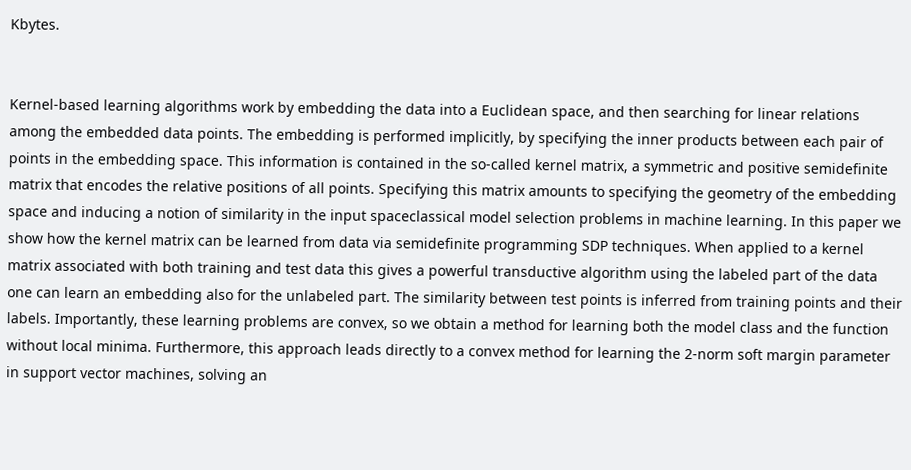Kbytes.


Kernel-based learning algorithms work by embedding the data into a Euclidean space, and then searching for linear relations among the embedded data points. The embedding is performed implicitly, by specifying the inner products between each pair of points in the embedding space. This information is contained in the so-called kernel matrix, a symmetric and positive semidefinite matrix that encodes the relative positions of all points. Specifying this matrix amounts to specifying the geometry of the embedding space and inducing a notion of similarity in the input spaceclassical model selection problems in machine learning. In this paper we show how the kernel matrix can be learned from data via semidefinite programming SDP techniques. When applied to a kernel matrix associated with both training and test data this gives a powerful transductive algorithm using the labeled part of the data one can learn an embedding also for the unlabeled part. The similarity between test points is inferred from training points and their labels. Importantly, these learning problems are convex, so we obtain a method for learning both the model class and the function without local minima. Furthermore, this approach leads directly to a convex method for learning the 2-norm soft margin parameter in support vector machines, solving an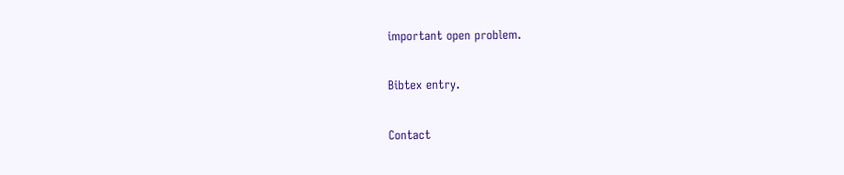important open problem.

Bibtex entry.

Contact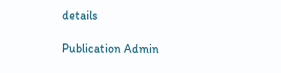details

Publication Admin